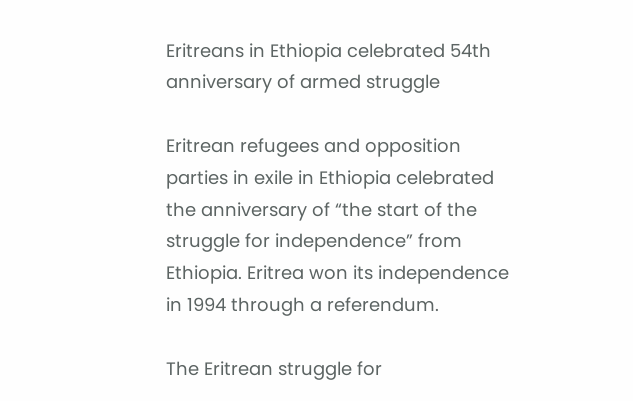Eritreans in Ethiopia celebrated 54th anniversary of armed struggle

Eritrean refugees and opposition parties in exile in Ethiopia celebrated the anniversary of “the start of the struggle for independence” from Ethiopia. Eritrea won its independence in 1994 through a referendum.

The Eritrean struggle for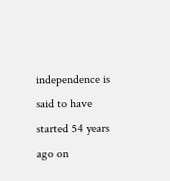independence is said to have started 54 years ago on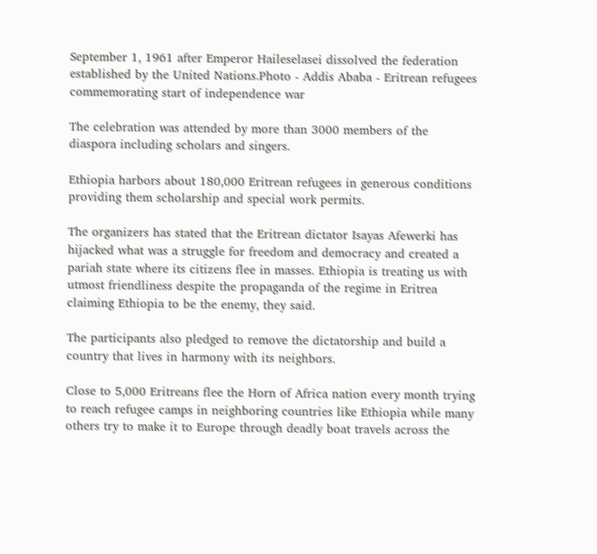September 1, 1961 after Emperor Haileselasei dissolved the federation established by the United Nations.Photo - Addis Ababa - Eritrean refugees commemorating start of independence war

The celebration was attended by more than 3000 members of the diaspora including scholars and singers.

Ethiopia harbors about 180,000 Eritrean refugees in generous conditions providing them scholarship and special work permits.

The organizers has stated that the Eritrean dictator Isayas Afewerki has hijacked what was a struggle for freedom and democracy and created a pariah state where its citizens flee in masses. Ethiopia is treating us with utmost friendliness despite the propaganda of the regime in Eritrea claiming Ethiopia to be the enemy, they said.

The participants also pledged to remove the dictatorship and build a country that lives in harmony with its neighbors.

Close to 5,000 Eritreans flee the Horn of Africa nation every month trying to reach refugee camps in neighboring countries like Ethiopia while many others try to make it to Europe through deadly boat travels across the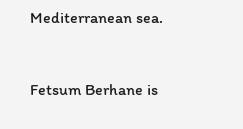Mediterranean sea.


Fetsum Berhane is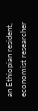an Ethiopian resident, economist researcher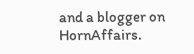and a blogger on HornAffairs.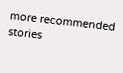more recommended stories